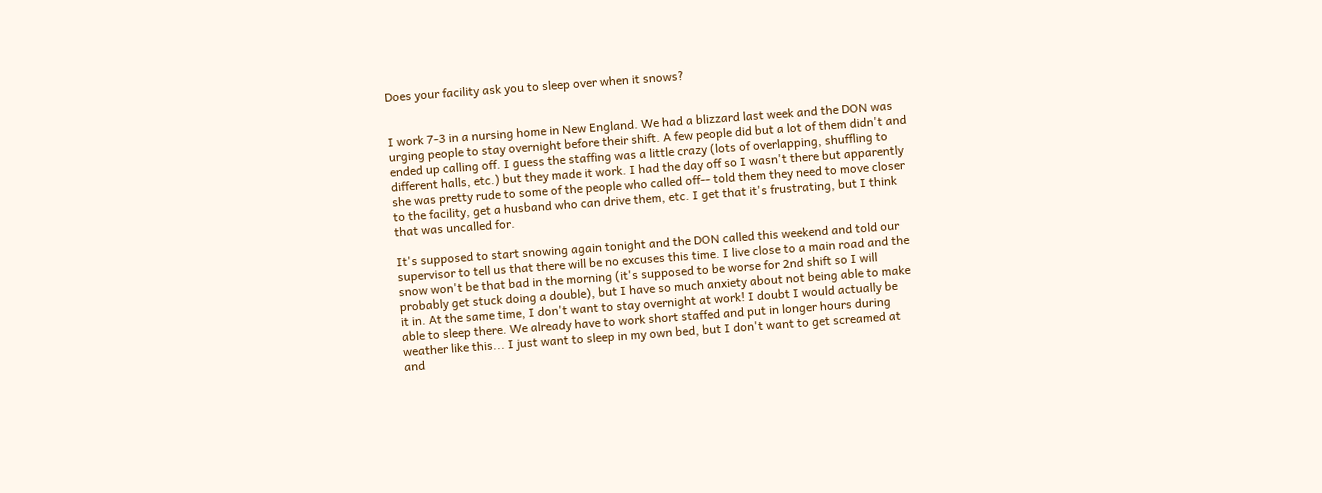Does your facility ask you to sleep over when it snows?


I work 7-3 in a nursing home in New England. We had a blizzard last week and the DON was urging people to stay overnight before their shift. A few people did but a lot of them didn't and ended up calling off. I guess the staffing was a little crazy (lots of overlapping, shuffling to different halls, etc.) but they made it work. I had the day off so I wasn't there but apparently she was pretty rude to some of the people who called off-- told them they need to move closer to the facility, get a husband who can drive them, etc. I get that it's frustrating, but I think that was uncalled for.

It's supposed to start snowing again tonight and the DON called this weekend and told our supervisor to tell us that there will be no excuses this time. I live close to a main road and the snow won't be that bad in the morning (it's supposed to be worse for 2nd shift so I will probably get stuck doing a double), but I have so much anxiety about not being able to make it in. At the same time, I don't want to stay overnight at work! I doubt I would actually be able to sleep there. We already have to work short staffed and put in longer hours during weather like this... I just want to sleep in my own bed, but I don't want to get screamed at and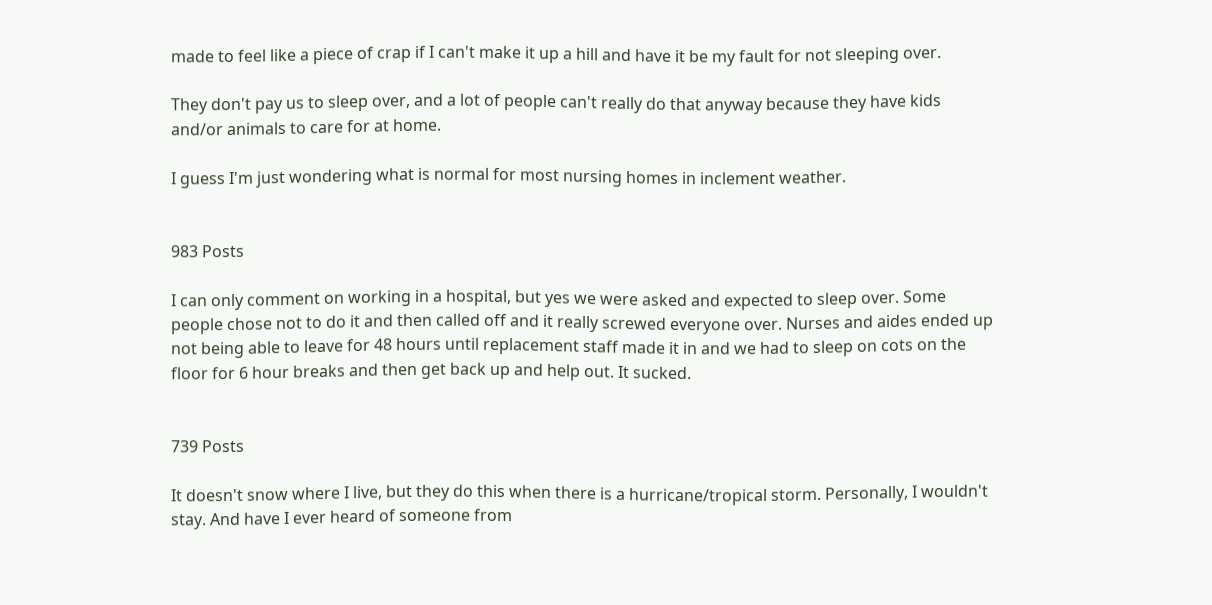made to feel like a piece of crap if I can't make it up a hill and have it be my fault for not sleeping over.

They don't pay us to sleep over, and a lot of people can't really do that anyway because they have kids and/or animals to care for at home.

I guess I'm just wondering what is normal for most nursing homes in inclement weather.


983 Posts

I can only comment on working in a hospital, but yes we were asked and expected to sleep over. Some people chose not to do it and then called off and it really screwed everyone over. Nurses and aides ended up not being able to leave for 48 hours until replacement staff made it in and we had to sleep on cots on the floor for 6 hour breaks and then get back up and help out. It sucked.


739 Posts

It doesn't snow where I live, but they do this when there is a hurricane/tropical storm. Personally, I wouldn't stay. And have I ever heard of someone from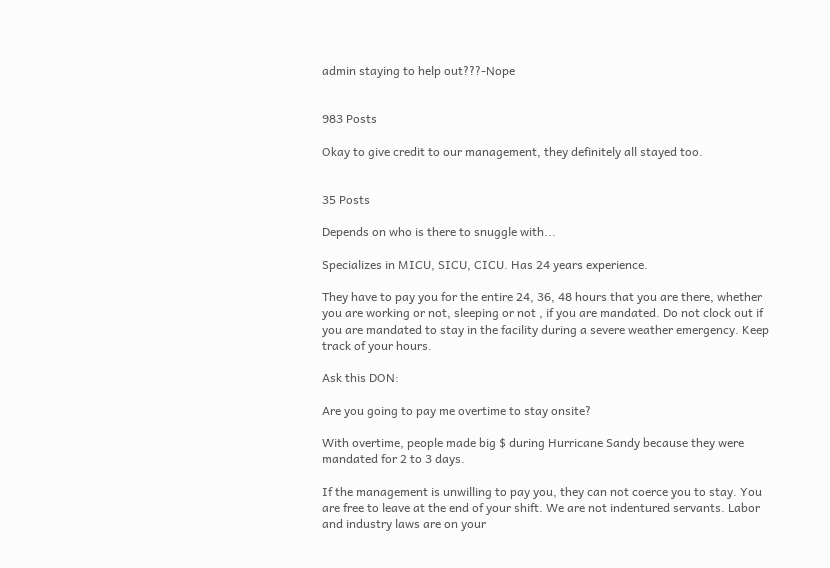admin staying to help out???-Nope


983 Posts

Okay to give credit to our management, they definitely all stayed too.


35 Posts

Depends on who is there to snuggle with...

Specializes in MICU, SICU, CICU. Has 24 years experience.

They have to pay you for the entire 24, 36, 48 hours that you are there, whether you are working or not, sleeping or not , if you are mandated. Do not clock out if you are mandated to stay in the facility during a severe weather emergency. Keep track of your hours.

Ask this DON:

Are you going to pay me overtime to stay onsite?

With overtime, people made big $ during Hurricane Sandy because they were mandated for 2 to 3 days.

If the management is unwilling to pay you, they can not coerce you to stay. You are free to leave at the end of your shift. We are not indentured servants. Labor and industry laws are on your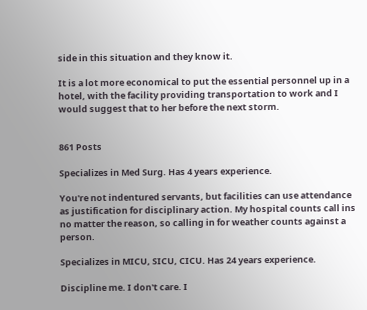side in this situation and they know it.

It is a lot more economical to put the essential personnel up in a hotel, with the facility providing transportation to work and I would suggest that to her before the next storm.


861 Posts

Specializes in Med Surg. Has 4 years experience.

You're not indentured servants, but facilities can use attendance as justification for disciplinary action. My hospital counts call ins no matter the reason, so calling in for weather counts against a person.

Specializes in MICU, SICU, CICU. Has 24 years experience.

Discipline me. I don't care. I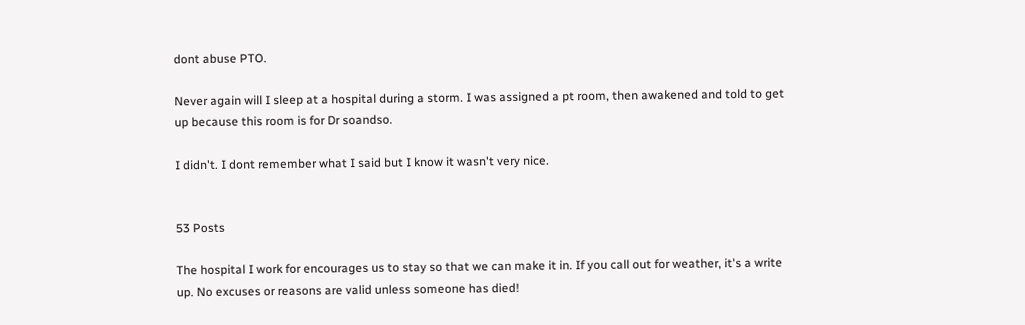dont abuse PTO.

Never again will I sleep at a hospital during a storm. I was assigned a pt room, then awakened and told to get up because this room is for Dr soandso.

I didn't. I dont remember what I said but I know it wasn't very nice.


53 Posts

The hospital I work for encourages us to stay so that we can make it in. If you call out for weather, it's a write up. No excuses or reasons are valid unless someone has died!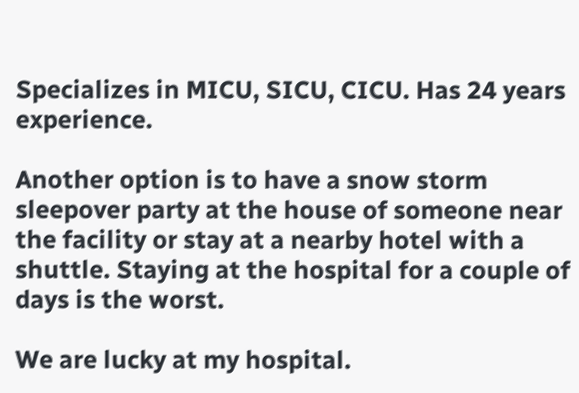Specializes in MICU, SICU, CICU. Has 24 years experience.

Another option is to have a snow storm sleepover party at the house of someone near the facility or stay at a nearby hotel with a shuttle. Staying at the hospital for a couple of days is the worst.

We are lucky at my hospital.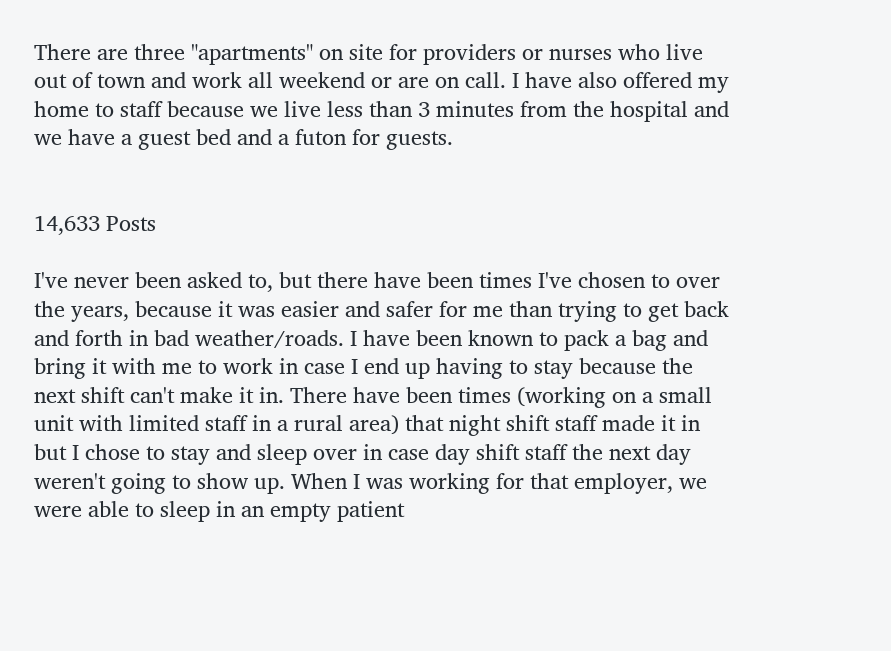There are three "apartments" on site for providers or nurses who live out of town and work all weekend or are on call. I have also offered my home to staff because we live less than 3 minutes from the hospital and we have a guest bed and a futon for guests.


14,633 Posts

I've never been asked to, but there have been times I've chosen to over the years, because it was easier and safer for me than trying to get back and forth in bad weather/roads. I have been known to pack a bag and bring it with me to work in case I end up having to stay because the next shift can't make it in. There have been times (working on a small unit with limited staff in a rural area) that night shift staff made it in but I chose to stay and sleep over in case day shift staff the next day weren't going to show up. When I was working for that employer, we were able to sleep in an empty patient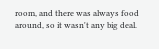room, and there was always food around, so it wasn't any big deal.